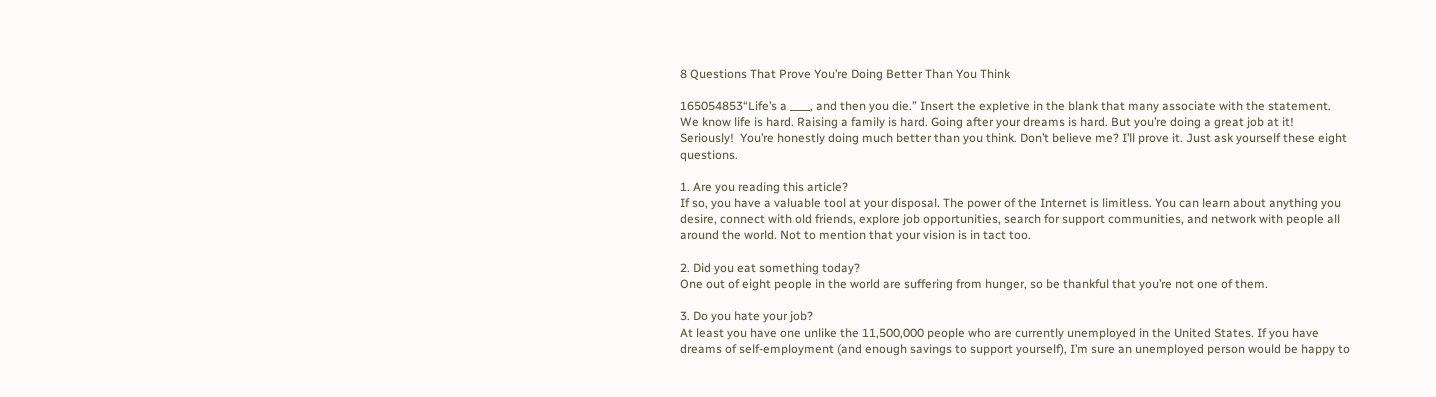8 Questions That Prove You’re Doing Better Than You Think

165054853“Life’s a ____, and then you die.” Insert the expletive in the blank that many associate with the statement. We know life is hard. Raising a family is hard. Going after your dreams is hard. But you’re doing a great job at it!  Seriously!  You’re honestly doing much better than you think. Don’t believe me? I’ll prove it. Just ask yourself these eight questions.

1. Are you reading this article?
If so, you have a valuable tool at your disposal. The power of the Internet is limitless. You can learn about anything you desire, connect with old friends, explore job opportunities, search for support communities, and network with people all around the world. Not to mention that your vision is in tact too.

2. Did you eat something today?
One out of eight people in the world are suffering from hunger, so be thankful that you’re not one of them.

3. Do you hate your job?
At least you have one unlike the 11,500,000 people who are currently unemployed in the United States. If you have dreams of self-employment (and enough savings to support yourself), I’m sure an unemployed person would be happy to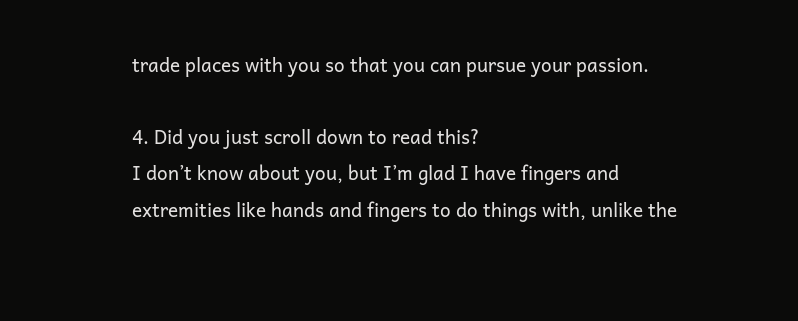trade places with you so that you can pursue your passion.

4. Did you just scroll down to read this?
I don’t know about you, but I’m glad I have fingers and extremities like hands and fingers to do things with, unlike the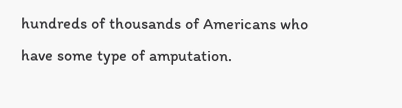hundreds of thousands of Americans who have some type of amputation.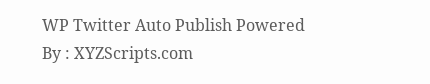WP Twitter Auto Publish Powered By : XYZScripts.com